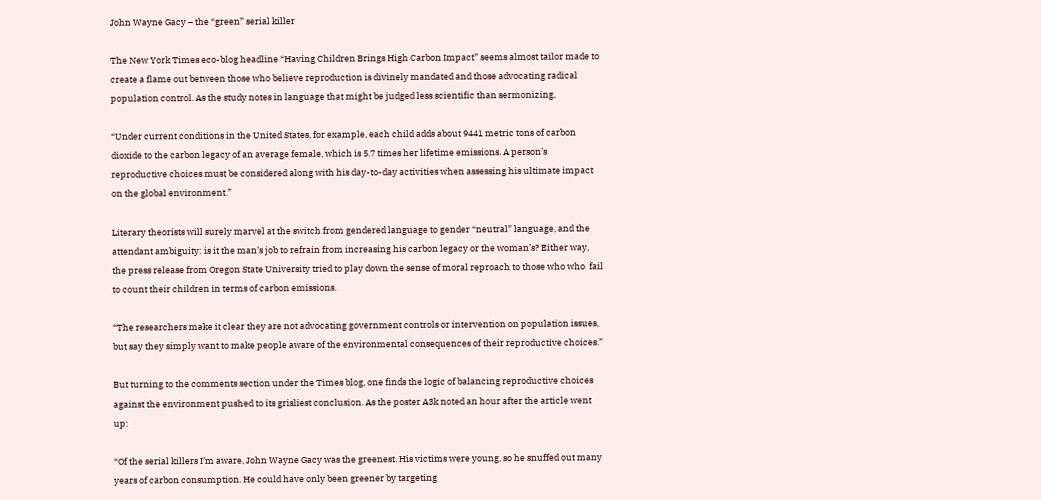John Wayne Gacy – the “green” serial killer

The New York Times eco-blog headline “Having Children Brings High Carbon Impact” seems almost tailor made to create a flame out between those who believe reproduction is divinely mandated and those advocating radical population control. As the study notes in language that might be judged less scientific than sermonizing,

“Under current conditions in the United States, for example, each child adds about 9441 metric tons of carbon dioxide to the carbon legacy of an average female, which is 5.7 times her lifetime emissions. A person’s reproductive choices must be considered along with his day-to-day activities when assessing his ultimate impact on the global environment.”

Literary theorists will surely marvel at the switch from gendered language to gender “neutral” language, and the attendant ambiguity: is it the man’s job to refrain from increasing his carbon legacy or the woman’s? Either way, the press release from Oregon State University tried to play down the sense of moral reproach to those who who  fail to count their children in terms of carbon emissions.

“The researchers make it clear they are not advocating government controls or intervention on population issues, but say they simply want to make people aware of the environmental consequences of their reproductive choices.”

But turning to the comments section under the Times blog, one finds the logic of balancing reproductive choices against the environment pushed to its grisliest conclusion. As the poster A3k noted an hour after the article went up:

“Of the serial killers I’m aware, John Wayne Gacy was the greenest. His victims were young, so he snuffed out many years of carbon consumption. He could have only been greener by targeting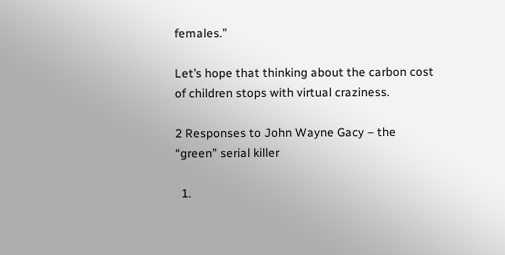females.”

Let’s hope that thinking about the carbon cost of children stops with virtual craziness.

2 Responses to John Wayne Gacy – the “green” serial killer

  1.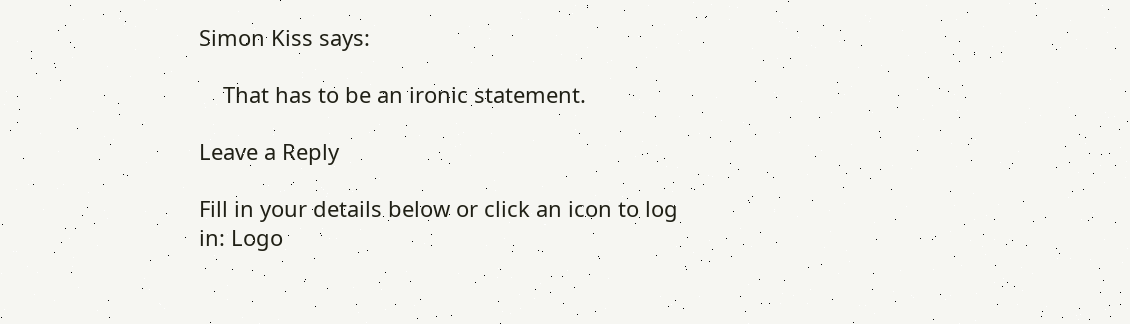Simon Kiss says:

    That has to be an ironic statement.

Leave a Reply

Fill in your details below or click an icon to log in: Logo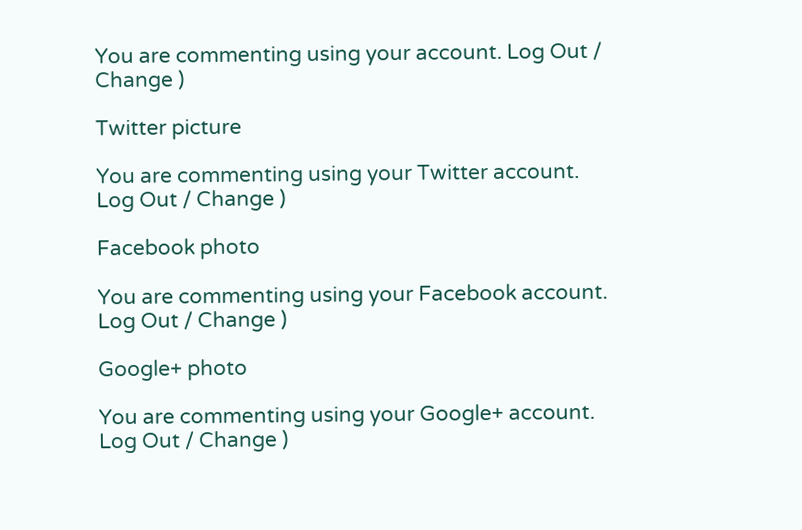You are commenting using your account. Log Out / Change )

Twitter picture

You are commenting using your Twitter account. Log Out / Change )

Facebook photo

You are commenting using your Facebook account. Log Out / Change )

Google+ photo

You are commenting using your Google+ account. Log Out / Change )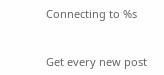Connecting to %s


Get every new post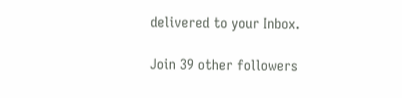delivered to your Inbox.

Join 39 other followers